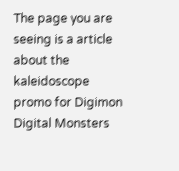The page you are seeing is a article about the kaleidoscope promo for Digimon Digital Monsters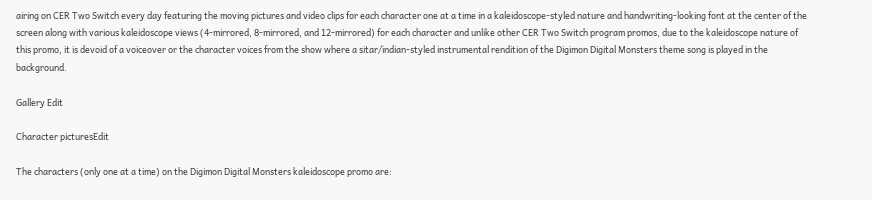airing on CER Two Switch every day featuring the moving pictures and video clips for each character one at a time in a kaleidoscope-styled nature and handwriting-looking font at the center of the screen along with various kaleidoscope views (4-mirrored, 8-mirrored, and 12-mirrored) for each character and unlike other CER Two Switch program promos, due to the kaleidoscope nature of this promo, it is devoid of a voiceover or the character voices from the show where a sitar/indian-styled instrumental rendition of the Digimon Digital Monsters theme song is played in the background.

Gallery Edit

Character picturesEdit

The characters (only one at a time) on the Digimon Digital Monsters kaleidoscope promo are: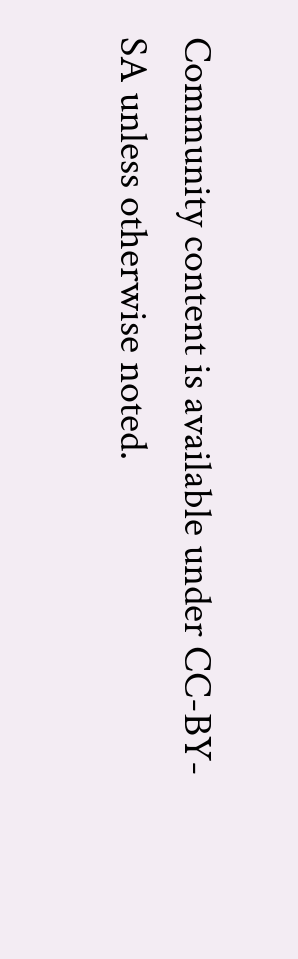Community content is available under CC-BY-SA unless otherwise noted.